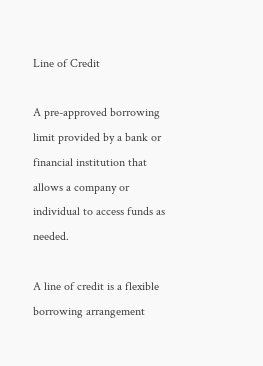Line of Credit

A pre-approved borrowing limit provided by a bank or financial institution that allows a company or individual to access funds as needed.

A line of credit is a flexible borrowing arrangement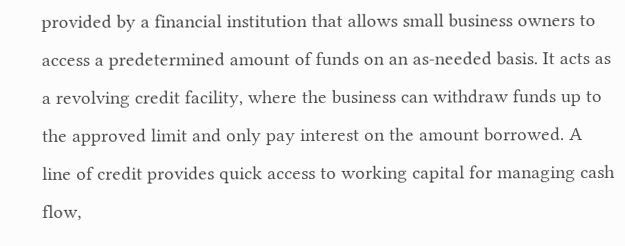provided by a financial institution that allows small business owners to access a predetermined amount of funds on an as-needed basis. It acts as a revolving credit facility, where the business can withdraw funds up to the approved limit and only pay interest on the amount borrowed. A line of credit provides quick access to working capital for managing cash flow,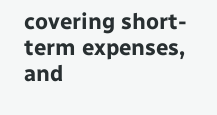covering short-term expenses, and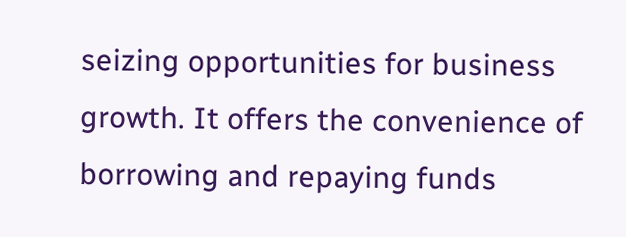seizing opportunities for business growth. It offers the convenience of borrowing and repaying funds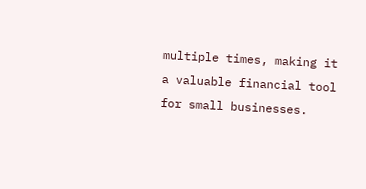multiple times, making it a valuable financial tool for small businesses.